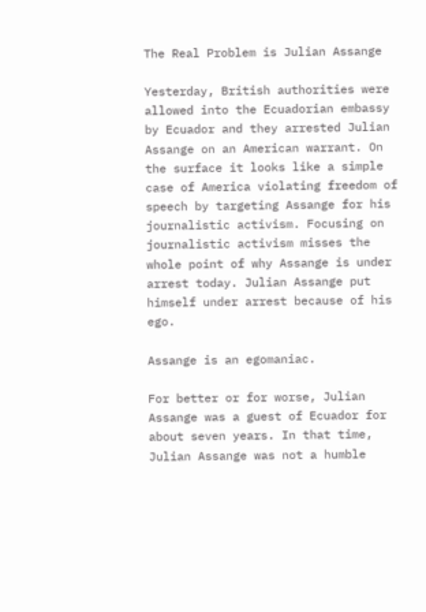The Real Problem is Julian Assange

Yesterday, British authorities were allowed into the Ecuadorian embassy by Ecuador and they arrested Julian Assange on an American warrant. On the surface it looks like a simple case of America violating freedom of speech by targeting Assange for his journalistic activism. Focusing on journalistic activism misses the whole point of why Assange is under arrest today. Julian Assange put himself under arrest because of his ego.

Assange is an egomaniac.

For better or for worse, Julian Assange was a guest of Ecuador for about seven years. In that time, Julian Assange was not a humble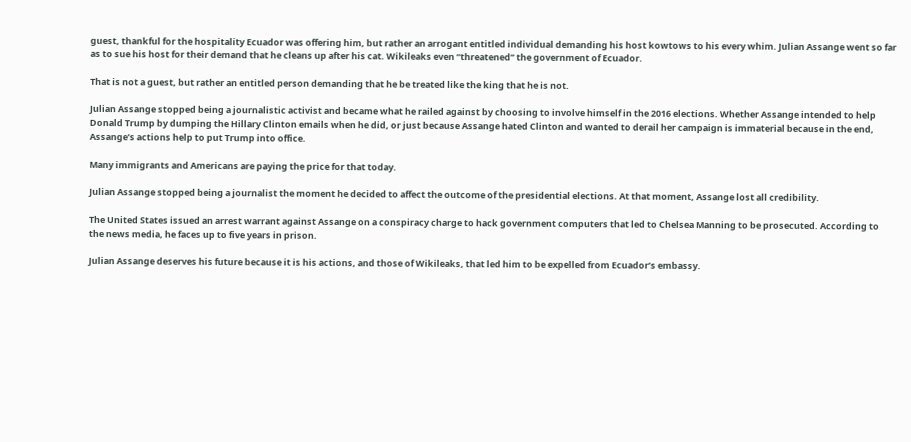guest, thankful for the hospitality Ecuador was offering him, but rather an arrogant entitled individual demanding his host kowtows to his every whim. Julian Assange went so far as to sue his host for their demand that he cleans up after his cat. Wikileaks even “threatened” the government of Ecuador.

That is not a guest, but rather an entitled person demanding that he be treated like the king that he is not.

Julian Assange stopped being a journalistic activist and became what he railed against by choosing to involve himself in the 2016 elections. Whether Assange intended to help Donald Trump by dumping the Hillary Clinton emails when he did, or just because Assange hated Clinton and wanted to derail her campaign is immaterial because in the end, Assange’s actions help to put Trump into office.

Many immigrants and Americans are paying the price for that today.

Julian Assange stopped being a journalist the moment he decided to affect the outcome of the presidential elections. At that moment, Assange lost all credibility.

The United States issued an arrest warrant against Assange on a conspiracy charge to hack government computers that led to Chelsea Manning to be prosecuted. According to the news media, he faces up to five years in prison.

Julian Assange deserves his future because it is his actions, and those of Wikileaks, that led him to be expelled from Ecuador’s embassy.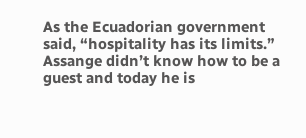As the Ecuadorian government said, “hospitality has its limits.” Assange didn’t know how to be a guest and today he is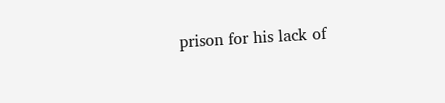prison for his lack of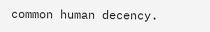common human decency.